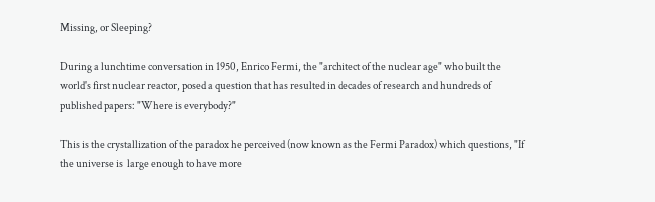Missing, or Sleeping?

During a lunchtime conversation in 1950, Enrico Fermi, the "architect of the nuclear age" who built the world's first nuclear reactor, posed a question that has resulted in decades of research and hundreds of published papers: "Where is everybody?"

This is the crystallization of the paradox he perceived (now known as the Fermi Paradox) which questions, "If the universe is  large enough to have more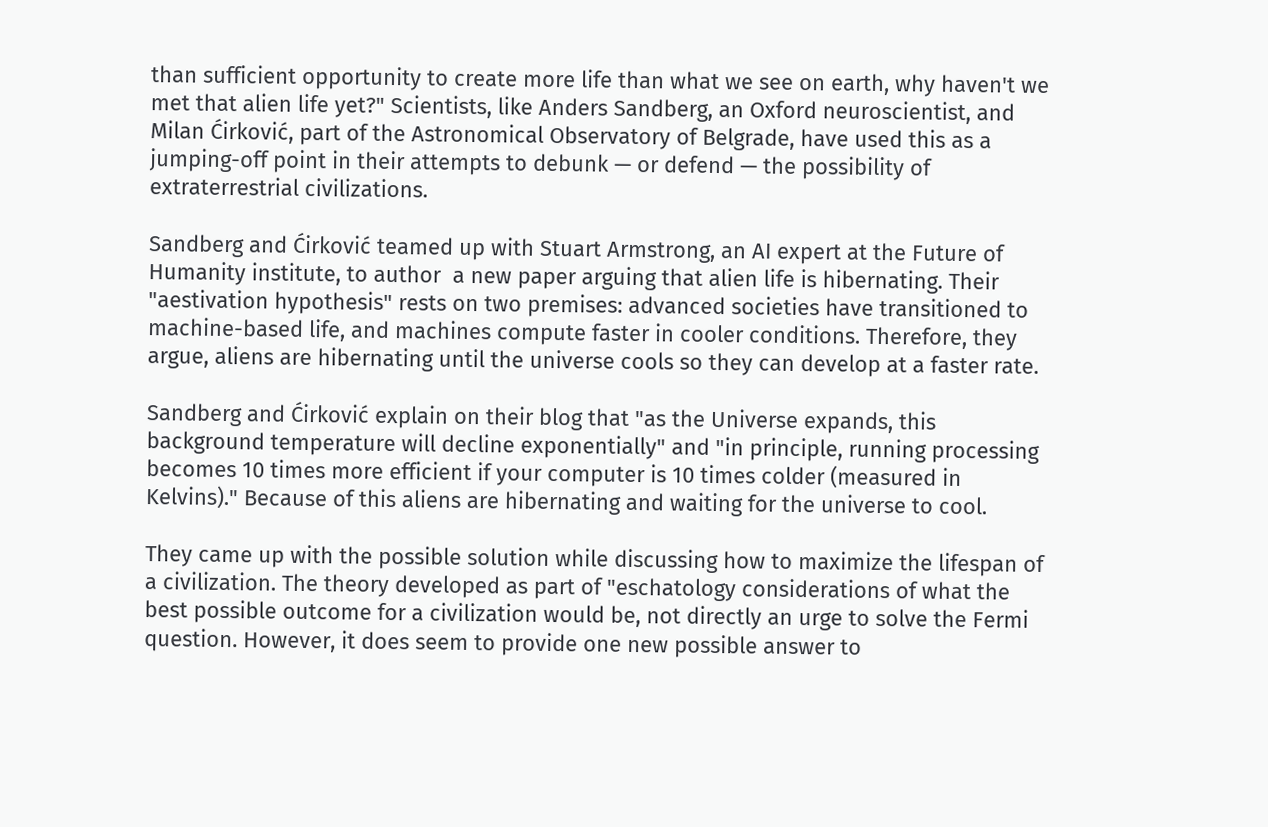than sufficient opportunity to create more life than what we see on earth, why haven't we met that alien life yet?" Scientists, like Anders Sandberg, an Oxford neuroscientist, and Milan Ćirković, part of the Astronomical Observatory of Belgrade, have used this as a jumping-off point in their attempts to debunk — or defend — the possibility of extraterrestrial civilizations.

Sandberg and Ćirković teamed up with Stuart Armstrong, an AI expert at the Future of Humanity institute, to author  a new paper arguing that alien life is hibernating. Their "aestivation hypothesis" rests on two premises: advanced societies have transitioned to machine-based life, and machines compute faster in cooler conditions. Therefore, they argue, aliens are hibernating until the universe cools so they can develop at a faster rate.

Sandberg and Ćirković explain on their blog that "as the Universe expands, this background temperature will decline exponentially" and "in principle, running processing becomes 10 times more efficient if your computer is 10 times colder (measured in Kelvins)." Because of this aliens are hibernating and waiting for the universe to cool.

They came up with the possible solution while discussing how to maximize the lifespan of a civilization. The theory developed as part of "eschatology considerations of what the best possible outcome for a civilization would be, not directly an urge to solve the Fermi question. However, it does seem to provide one new possible answer to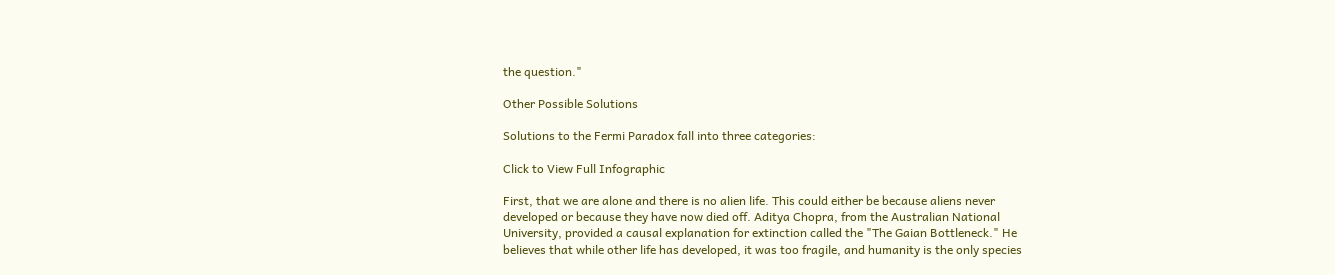the question."

Other Possible Solutions

Solutions to the Fermi Paradox fall into three categories:

Click to View Full Infographic

First, that we are alone and there is no alien life. This could either be because aliens never developed or because they have now died off. Aditya Chopra, from the Australian National University, provided a causal explanation for extinction called the "The Gaian Bottleneck." He believes that while other life has developed, it was too fragile, and humanity is the only species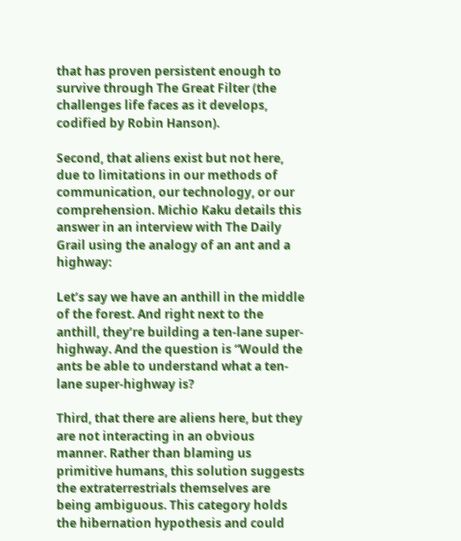that has proven persistent enough to survive through The Great Filter (the challenges life faces as it develops, codified by Robin Hanson).

Second, that aliens exist but not here, due to limitations in our methods of communication, our technology, or our comprehension. Michio Kaku details this answer in an interview with The Daily Grail using the analogy of an ant and a highway:

Let’s say we have an anthill in the middle of the forest. And right next to the anthill, they’re building a ten-lane super-highway. And the question is “Would the ants be able to understand what a ten-lane super-highway is?

Third, that there are aliens here, but they are not interacting in an obvious manner. Rather than blaming us primitive humans, this solution suggests the extraterrestrials themselves are being ambiguous. This category holds the hibernation hypothesis and could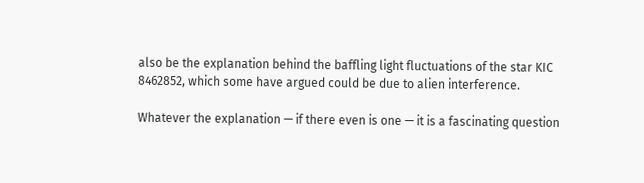also be the explanation behind the baffling light fluctuations of the star KIC 8462852, which some have argued could be due to alien interference.

Whatever the explanation — if there even is one — it is a fascinating question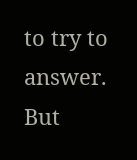to try to answer. But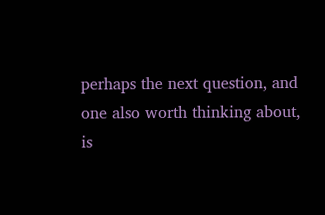perhaps the next question, and one also worth thinking about, is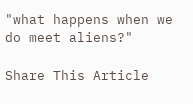"what happens when we do meet aliens?"

Share This Article